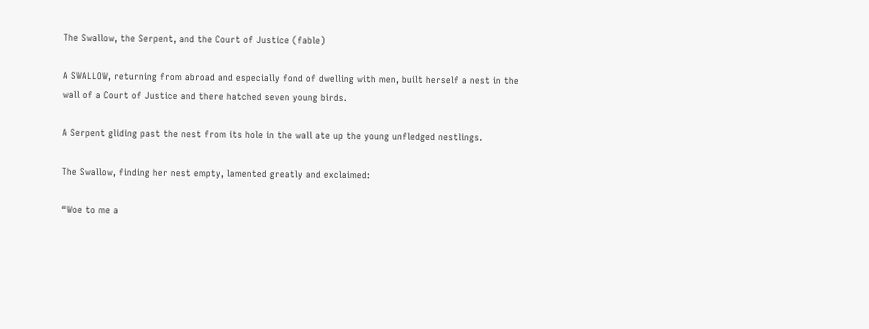The Swallow, the Serpent, and the Court of Justice (fable)

A SWALLOW, returning from abroad and especially fond of dwelling with men, built herself a nest in the wall of a Court of Justice and there hatched seven young birds.

A Serpent gliding past the nest from its hole in the wall ate up the young unfledged nestlings.

The Swallow, finding her nest empty, lamented greatly and exclaimed:

“Woe to me a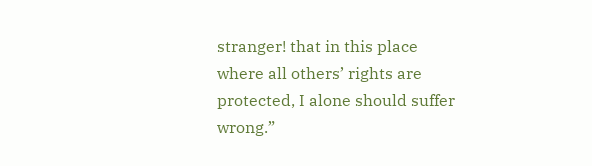stranger! that in this place where all others’ rights are protected, I alone should suffer wrong.”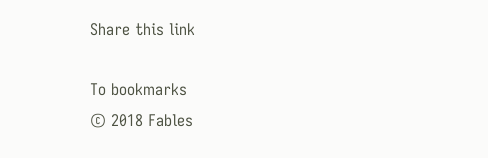Share this link

To bookmarks
© 2018 Fables